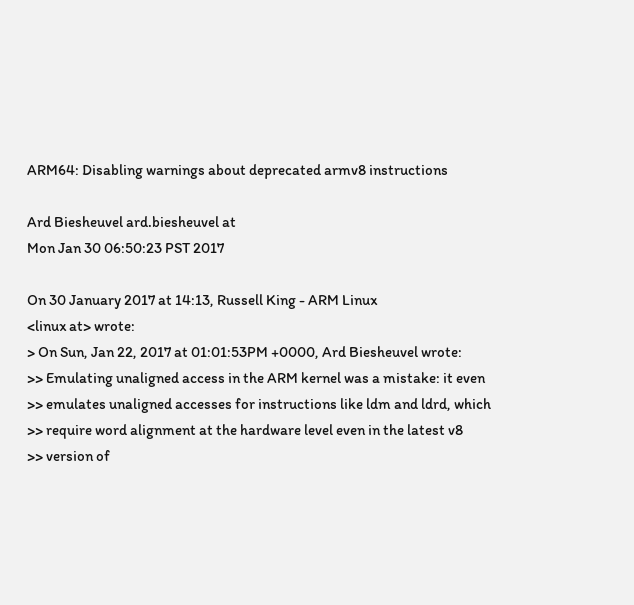ARM64: Disabling warnings about deprecated armv8 instructions

Ard Biesheuvel ard.biesheuvel at
Mon Jan 30 06:50:23 PST 2017

On 30 January 2017 at 14:13, Russell King - ARM Linux
<linux at> wrote:
> On Sun, Jan 22, 2017 at 01:01:53PM +0000, Ard Biesheuvel wrote:
>> Emulating unaligned access in the ARM kernel was a mistake: it even
>> emulates unaligned accesses for instructions like ldm and ldrd, which
>> require word alignment at the hardware level even in the latest v8
>> version of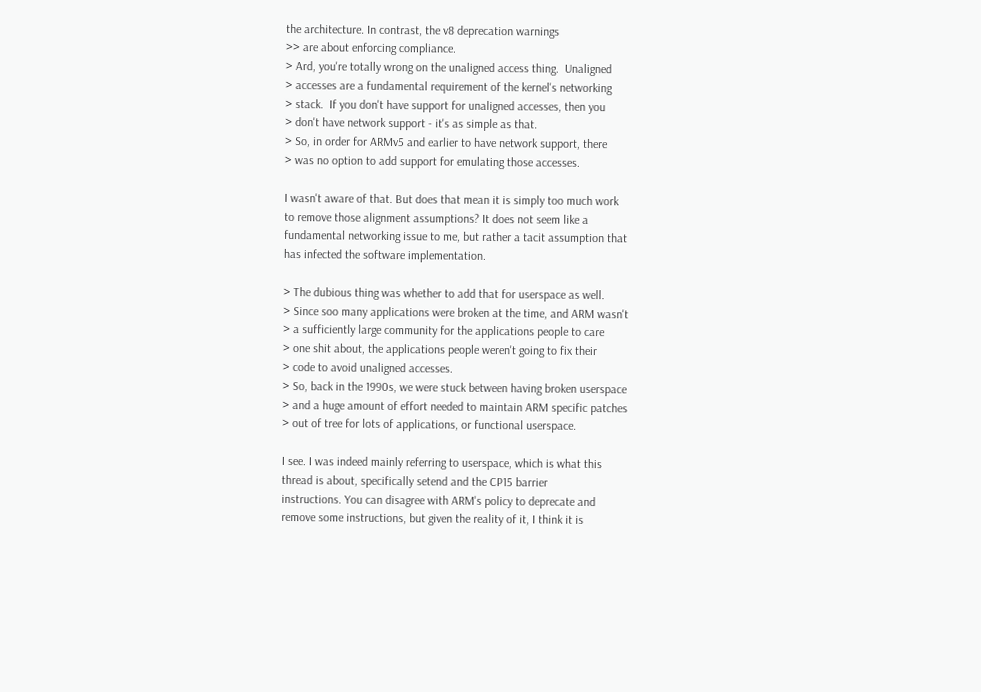the architecture. In contrast, the v8 deprecation warnings
>> are about enforcing compliance.
> Ard, you're totally wrong on the unaligned access thing.  Unaligned
> accesses are a fundamental requirement of the kernel's networking
> stack.  If you don't have support for unaligned accesses, then you
> don't have network support - it's as simple as that.
> So, in order for ARMv5 and earlier to have network support, there
> was no option to add support for emulating those accesses.

I wasn't aware of that. But does that mean it is simply too much work
to remove those alignment assumptions? It does not seem like a
fundamental networking issue to me, but rather a tacit assumption that
has infected the software implementation.

> The dubious thing was whether to add that for userspace as well.
> Since soo many applications were broken at the time, and ARM wasn't
> a sufficiently large community for the applications people to care
> one shit about, the applications people weren't going to fix their
> code to avoid unaligned accesses.
> So, back in the 1990s, we were stuck between having broken userspace
> and a huge amount of effort needed to maintain ARM specific patches
> out of tree for lots of applications, or functional userspace.

I see. I was indeed mainly referring to userspace, which is what this
thread is about, specifically setend and the CP15 barrier
instructions. You can disagree with ARM's policy to deprecate and
remove some instructions, but given the reality of it, I think it is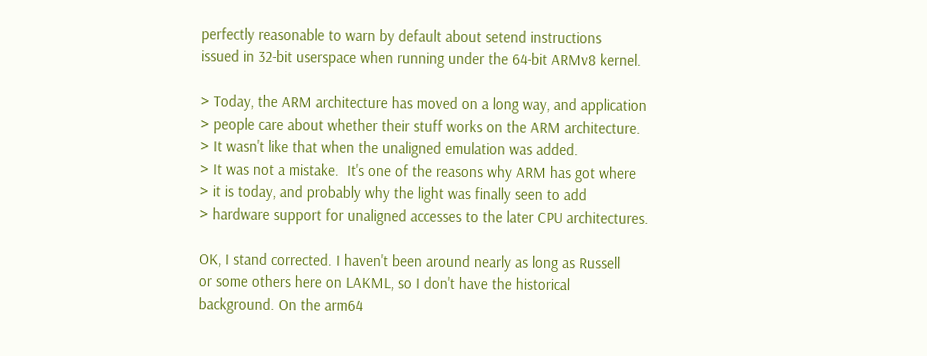perfectly reasonable to warn by default about setend instructions
issued in 32-bit userspace when running under the 64-bit ARMv8 kernel.

> Today, the ARM architecture has moved on a long way, and application
> people care about whether their stuff works on the ARM architecture.
> It wasn't like that when the unaligned emulation was added.
> It was not a mistake.  It's one of the reasons why ARM has got where
> it is today, and probably why the light was finally seen to add
> hardware support for unaligned accesses to the later CPU architectures.

OK, I stand corrected. I haven't been around nearly as long as Russell
or some others here on LAKML, so I don't have the historical
background. On the arm64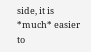side, it is *much* easier to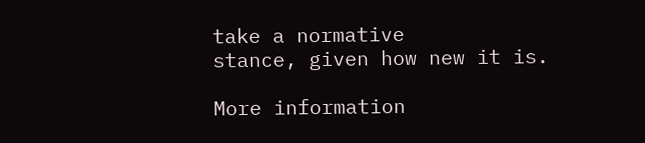take a normative
stance, given how new it is.

More information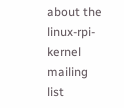about the linux-rpi-kernel mailing list